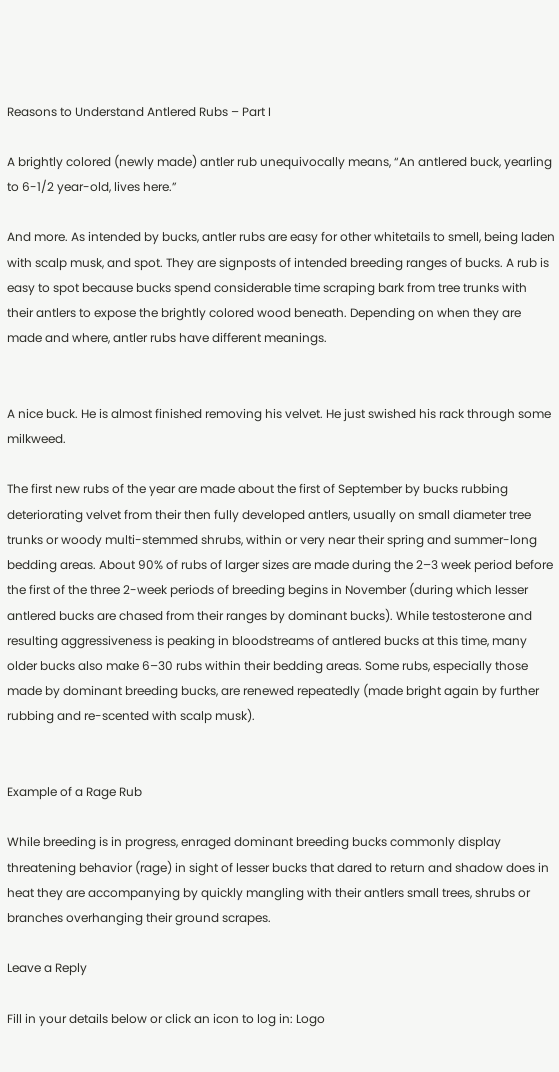Reasons to Understand Antlered Rubs – Part I

A brightly colored (newly made) antler rub unequivocally means, “An antlered buck, yearling to 6-1/2 year-old, lives here.”

And more. As intended by bucks, antler rubs are easy for other whitetails to smell, being laden with scalp musk, and spot. They are signposts of intended breeding ranges of bucks. A rub is easy to spot because bucks spend considerable time scraping bark from tree trunks with their antlers to expose the brightly colored wood beneath. Depending on when they are made and where, antler rubs have different meanings.


A nice buck. He is almost finished removing his velvet. He just swished his rack through some milkweed.

The first new rubs of the year are made about the first of September by bucks rubbing deteriorating velvet from their then fully developed antlers, usually on small diameter tree trunks or woody multi-stemmed shrubs, within or very near their spring and summer-long bedding areas. About 90% of rubs of larger sizes are made during the 2–3 week period before the first of the three 2-week periods of breeding begins in November (during which lesser antlered bucks are chased from their ranges by dominant bucks). While testosterone and resulting aggressiveness is peaking in bloodstreams of antlered bucks at this time, many older bucks also make 6–30 rubs within their bedding areas. Some rubs, especially those made by dominant breeding bucks, are renewed repeatedly (made bright again by further rubbing and re-scented with scalp musk).


Example of a Rage Rub

While breeding is in progress, enraged dominant breeding bucks commonly display threatening behavior (rage) in sight of lesser bucks that dared to return and shadow does in heat they are accompanying by quickly mangling with their antlers small trees, shrubs or branches overhanging their ground scrapes.

Leave a Reply

Fill in your details below or click an icon to log in: Logo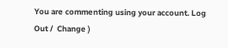You are commenting using your account. Log Out /  Change )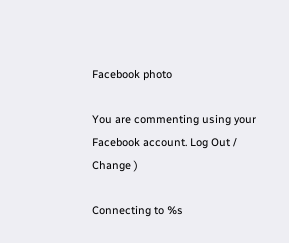Facebook photo

You are commenting using your Facebook account. Log Out /  Change )

Connecting to %s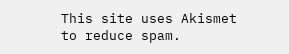This site uses Akismet to reduce spam.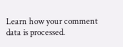Learn how your comment data is processed.